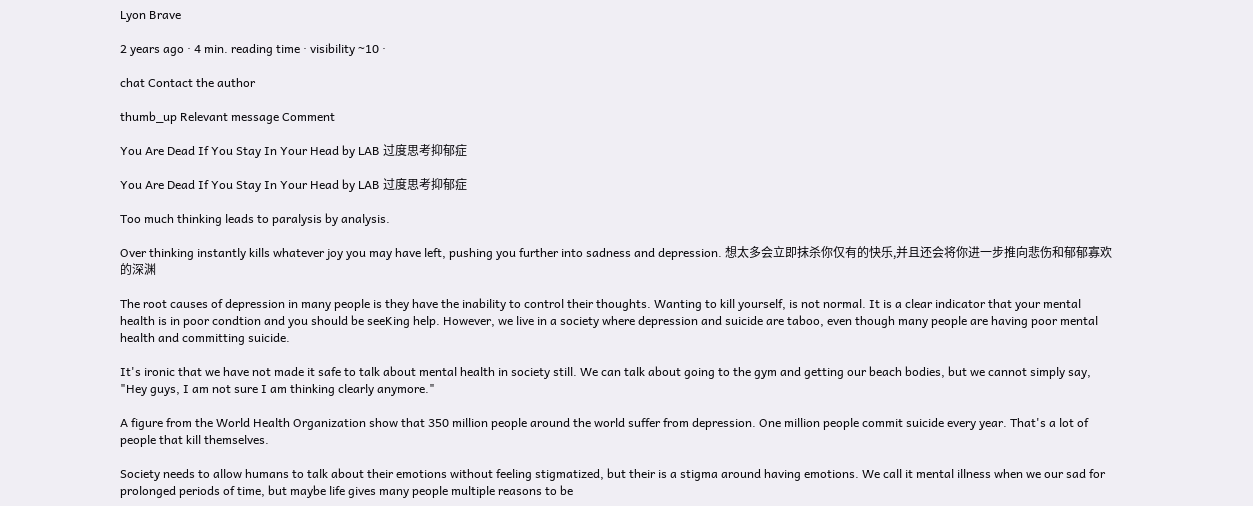Lyon Brave

2 years ago · 4 min. reading time · visibility ~10 ·

chat Contact the author

thumb_up Relevant message Comment

You Are Dead If You Stay In Your Head by LAB 过度思考抑郁症

You Are Dead If You Stay In Your Head by LAB 过度思考抑郁症

Too much thinking leads to paralysis by analysis.

Over thinking instantly kills whatever joy you may have left, pushing you further into sadness and depression. 想太多会立即抹杀你仅有的快乐,并且还会将你进一步推向悲伤和郁郁寡欢的深渊

The root causes of depression in many people is they have the inability to control their thoughts. Wanting to kill yourself, is not normal. It is a clear indicator that your mental health is in poor condtion and you should be seeKing help. However, we live in a society where depression and suicide are taboo, even though many people are having poor mental health and committing suicide.

It's ironic that we have not made it safe to talk about mental health in society still. We can talk about going to the gym and getting our beach bodies, but we cannot simply say, "Hey guys, I am not sure I am thinking clearly anymore."

A figure from the World Health Organization show that 350 million people around the world suffer from depression. One million people commit suicide every year. That's a lot of people that kill themselves.

Society needs to allow humans to talk about their emotions without feeling stigmatized, but their is a stigma around having emotions. We call it mental illness when we our sad for prolonged periods of time, but maybe life gives many people multiple reasons to be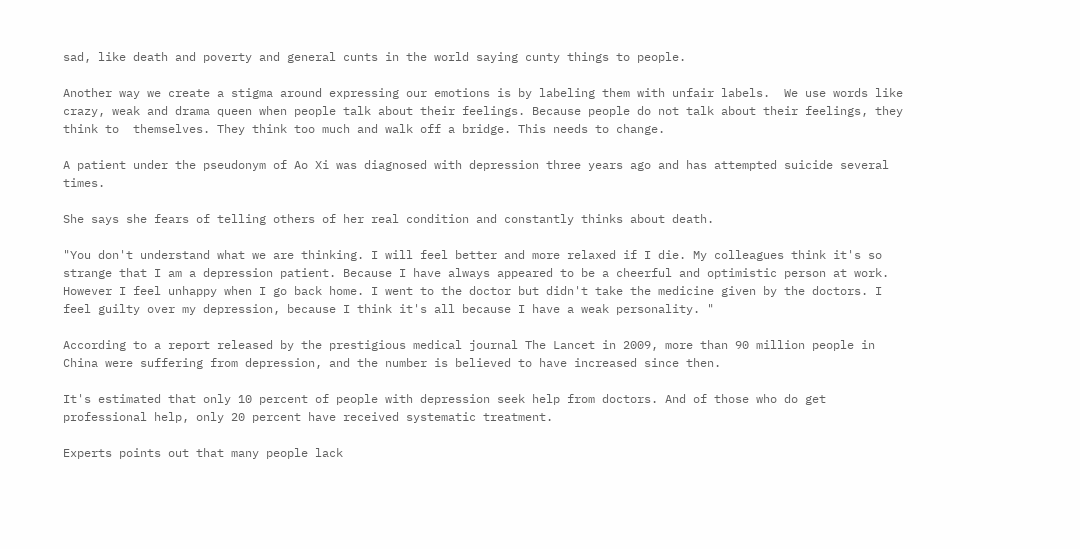sad, like death and poverty and general cunts in the world saying cunty things to people.

Another way we create a stigma around expressing our emotions is by labeling them with unfair labels.  We use words like crazy, weak and drama queen when people talk about their feelings. Because people do not talk about their feelings, they think to  themselves. They think too much and walk off a bridge. This needs to change.

A patient under the pseudonym of Ao Xi was diagnosed with depression three years ago and has attempted suicide several times.

She says she fears of telling others of her real condition and constantly thinks about death.

"You don't understand what we are thinking. I will feel better and more relaxed if I die. My colleagues think it's so strange that I am a depression patient. Because I have always appeared to be a cheerful and optimistic person at work. However I feel unhappy when I go back home. I went to the doctor but didn't take the medicine given by the doctors. I feel guilty over my depression, because I think it's all because I have a weak personality. "

According to a report released by the prestigious medical journal The Lancet in 2009, more than 90 million people in China were suffering from depression, and the number is believed to have increased since then.

It's estimated that only 10 percent of people with depression seek help from doctors. And of those who do get professional help, only 20 percent have received systematic treatment.

Experts points out that many people lack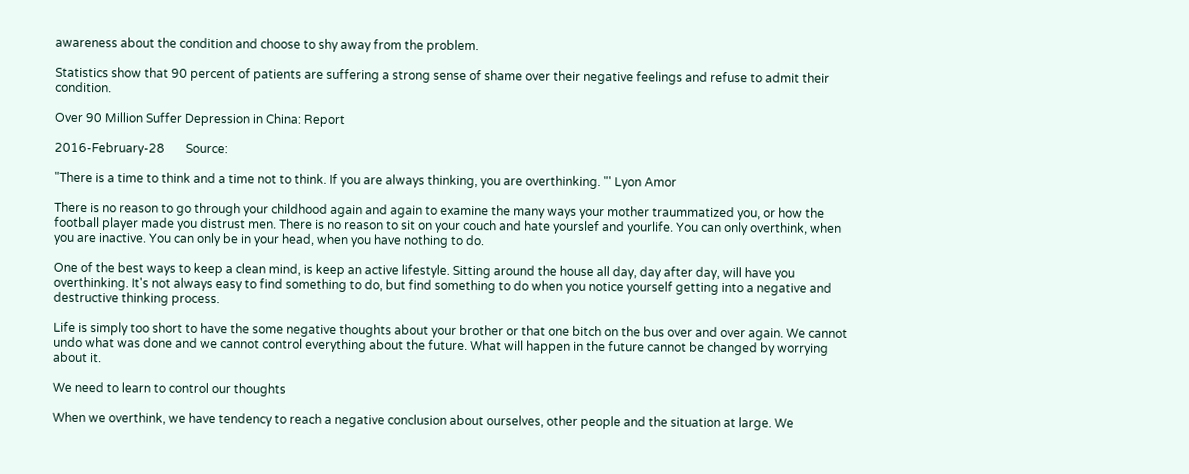awareness about the condition and choose to shy away from the problem.

Statistics show that 90 percent of patients are suffering a strong sense of shame over their negative feelings and refuse to admit their condition.

Over 90 Million Suffer Depression in China: Report

2016-February-28       Source:

"There is a time to think and a time not to think. If you are always thinking, you are overthinking. "' Lyon Amor

There is no reason to go through your childhood again and again to examine the many ways your mother traummatized you, or how the football player made you distrust men. There is no reason to sit on your couch and hate yourslef and yourlife. You can only overthink, when you are inactive. You can only be in your head, when you have nothing to do.

One of the best ways to keep a clean mind, is keep an active lifestyle. Sitting around the house all day, day after day, will have you overthinking. It's not always easy to find something to do, but find something to do when you notice yourself getting into a negative and destructive thinking process.

Life is simply too short to have the some negative thoughts about your brother or that one bitch on the bus over and over again. We cannot undo what was done and we cannot control everything about the future. What will happen in the future cannot be changed by worrying about it.

We need to learn to control our thoughts

When we overthink, we have tendency to reach a negative conclusion about ourselves, other people and the situation at large. We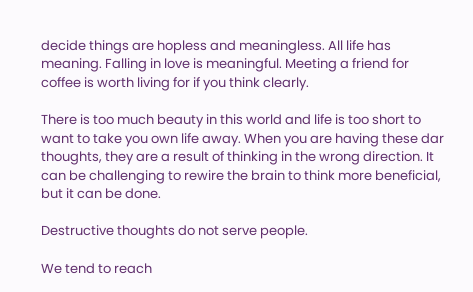decide things are hopless and meaningless. All life has meaning. Falling in love is meaningful. Meeting a friend for coffee is worth living for if you think clearly.

There is too much beauty in this world and life is too short to want to take you own life away. When you are having these dar thoughts, they are a result of thinking in the wrong direction. It can be challenging to rewire the brain to think more beneficial, but it can be done.

Destructive thoughts do not serve people.

We tend to reach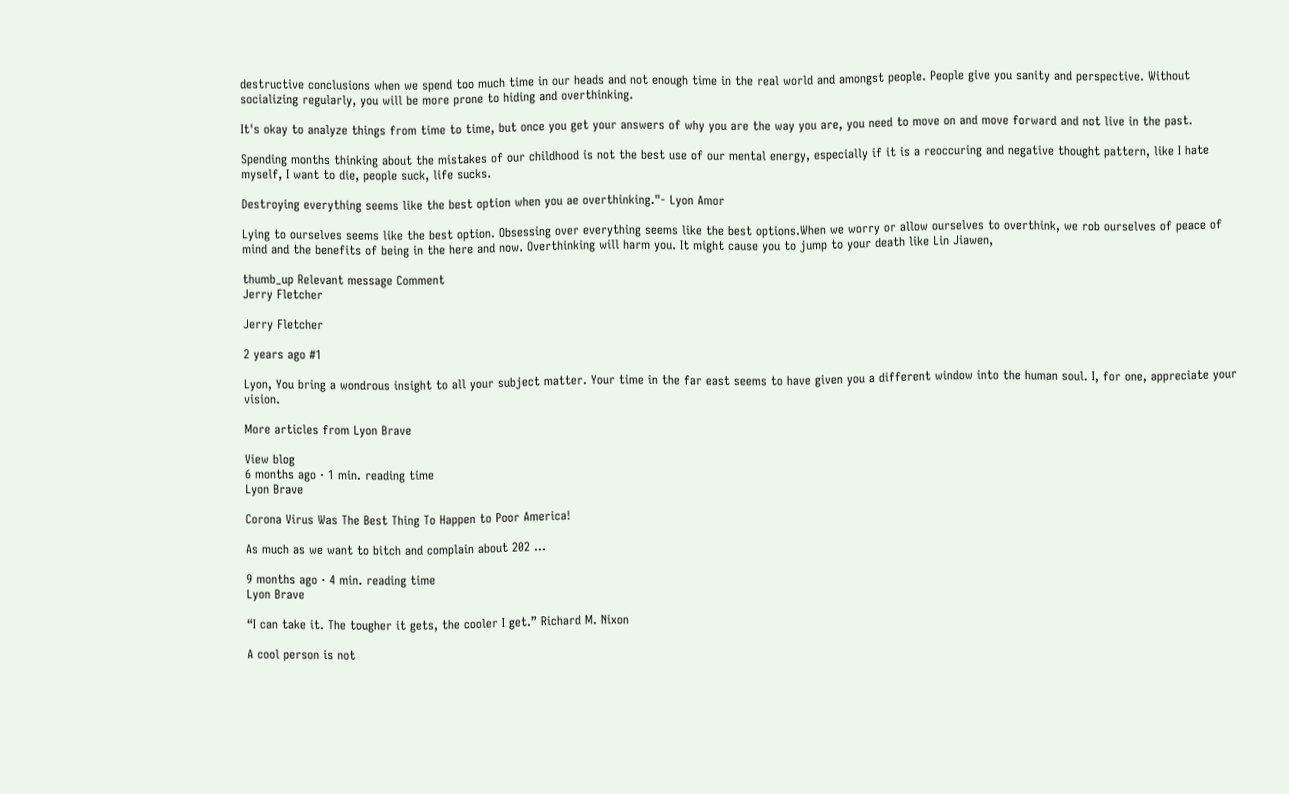destructive conclusions when we spend too much time in our heads and not enough time in the real world and amongst people. People give you sanity and perspective. Without socializing regularly, you will be more prone to hiding and overthinking.

It's okay to analyze things from time to time, but once you get your answers of why you are the way you are, you need to move on and move forward and not live in the past.

Spending months thinking about the mistakes of our childhood is not the best use of our mental energy, especially if it is a reoccuring and negative thought pattern, like I hate myself, I want to die, people suck, life sucks.

Destroying everything seems like the best option when you ae overthinking."- Lyon Amor

Lying to ourselves seems like the best option. Obsessing over everything seems like the best options.When we worry or allow ourselves to overthink, we rob ourselves of peace of mind and the benefits of being in the here and now. Overthinking will harm you. It might cause you to jump to your death like Lin Jiawen,

thumb_up Relevant message Comment
Jerry Fletcher

Jerry Fletcher

2 years ago #1

Lyon, You bring a wondrous insight to all your subject matter. Your time in the far east seems to have given you a different window into the human soul. I, for one, appreciate your vision.

More articles from Lyon Brave

View blog
6 months ago · 1 min. reading time
Lyon Brave

Corona Virus Was The Best Thing To Happen to Poor America!

As much as we want to bitch and complain about 202 ...

9 months ago · 4 min. reading time
Lyon Brave

“I can take it. The tougher it gets, the cooler I get.” Richard M. Nixon

A cool person is not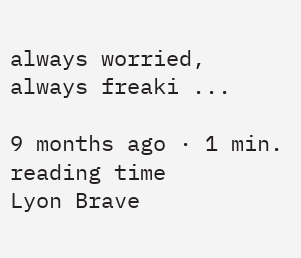always worried, always freaki ...

9 months ago · 1 min. reading time
Lyon Brave